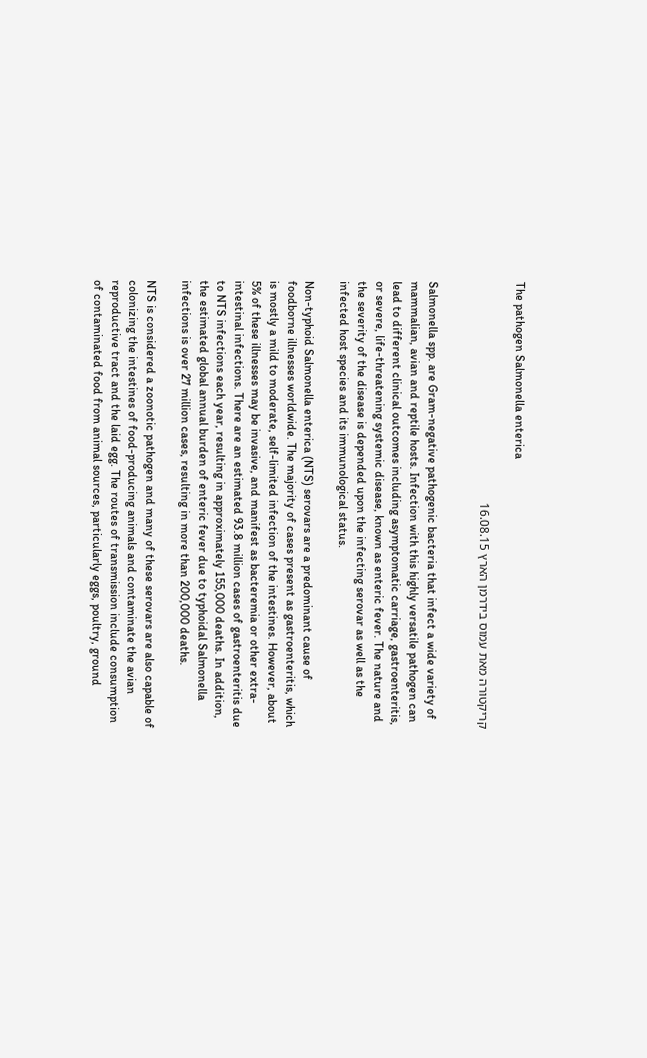The pathogen Salmonella enterica

קריקטורה מאת עמוס בידרמן הארץ 16.08.15


Salmonella spp. are Gram-negative pathogenic bacteria that infect a wide variety of mammalian, avian and reptile hosts. Infection with this highly versatile pathogen can lead to different clinical outcomes including asymptomatic carriage, gastroenteritis, or severe, life-threatening systemic disease, known as enteric fever. The nature and the severity of the disease is depended upon the infecting serovar as well as the infected host species and its immunological status.

Non-typhoid Salmonella enterica (NTS) serovars are a predominant cause of foodborne illnesses worldwide. The majority of cases present as gastroenteritis, which is mostly a mild to moderate, self-limited infection of the intestines. However, about 5% of these illnesses may be invasive, and manifest as bacteremia or other extra-intestinal infections. There are an estimated 93.8 million cases of gastroenteritis due to NTS infections each year, resulting in approximately 155,000 deaths. In addition, the estimated global annual burden of enteric fever due to typhoidal Salmonella infections is over 27 million cases, resulting in more than 200,000 deaths.

NTS is considered a zoonotic pathogen and many of these serovars are also capable of colonizing the intestines of food-producing animals and contaminate the avian reproductive tract and the laid egg. The routes of transmission include consumption of contaminated food from animal sources, particularly eggs, poultry, ground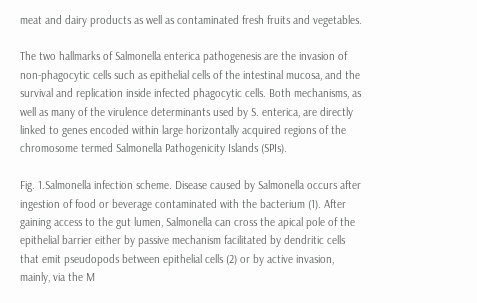meat and dairy products as well as contaminated fresh fruits and vegetables.

The two hallmarks of Salmonella enterica pathogenesis are the invasion of non-phagocytic cells such as epithelial cells of the intestinal mucosa, and the survival and replication inside infected phagocytic cells. Both mechanisms, as well as many of the virulence determinants used by S. enterica, are directly linked to genes encoded within large horizontally acquired regions of the chromosome termed Salmonella Pathogenicity Islands (SPIs).

Fig. 1.Salmonella infection scheme. Disease caused by Salmonella occurs after ingestion of food or beverage contaminated with the bacterium (1). After gaining access to the gut lumen, Salmonella can cross the apical pole of the epithelial barrier either by passive mechanism facilitated by dendritic cells that emit pseudopods between epithelial cells (2) or by active invasion, mainly, via the M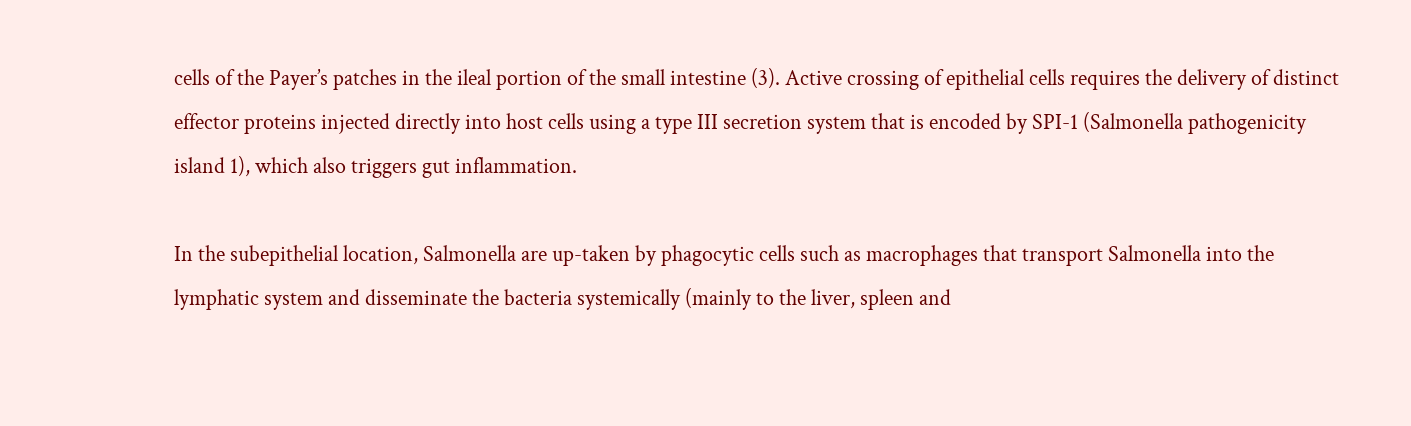cells of the Payer’s patches in the ileal portion of the small intestine (3). Active crossing of epithelial cells requires the delivery of distinct effector proteins injected directly into host cells using a type III secretion system that is encoded by SPI-1 (Salmonella pathogenicity island 1), which also triggers gut inflammation.

In the subepithelial location, Salmonella are up-taken by phagocytic cells such as macrophages that transport Salmonella into the lymphatic system and disseminate the bacteria systemically (mainly to the liver, spleen and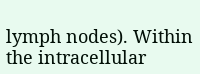lymph nodes). Within the intracellular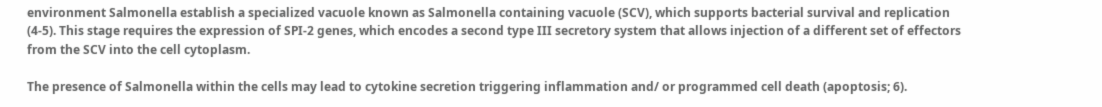environment Salmonella establish a specialized vacuole known as Salmonella containing vacuole (SCV), which supports bacterial survival and replication (4-5). This stage requires the expression of SPI-2 genes, which encodes a second type III secretory system that allows injection of a different set of effectors from the SCV into the cell cytoplasm.

The presence of Salmonella within the cells may lead to cytokine secretion triggering inflammation and/ or programmed cell death (apoptosis; 6).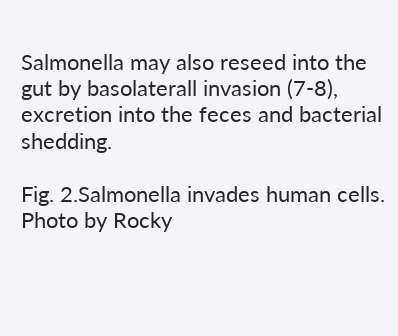Salmonella may also reseed into the gut by basolaterall invasion (7-8), excretion into the feces and bacterial shedding.

Fig. 2.Salmonella invades human cells. Photo by Rocky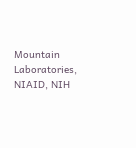Mountain Laboratories, NIAID, NIH